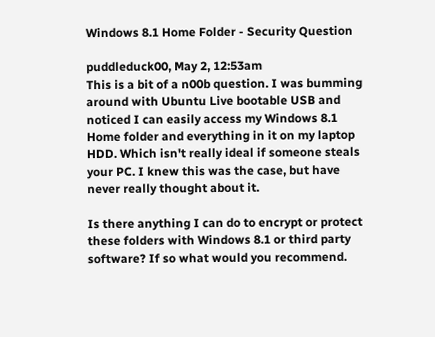Windows 8.1 Home Folder - Security Question

puddleduck00, May 2, 12:53am
This is a bit of a n00b question. I was bumming around with Ubuntu Live bootable USB and noticed I can easily access my Windows 8.1 Home folder and everything in it on my laptop HDD. Which isn't really ideal if someone steals your PC. I knew this was the case, but have never really thought about it.

Is there anything I can do to encrypt or protect these folders with Windows 8.1 or third party software? If so what would you recommend.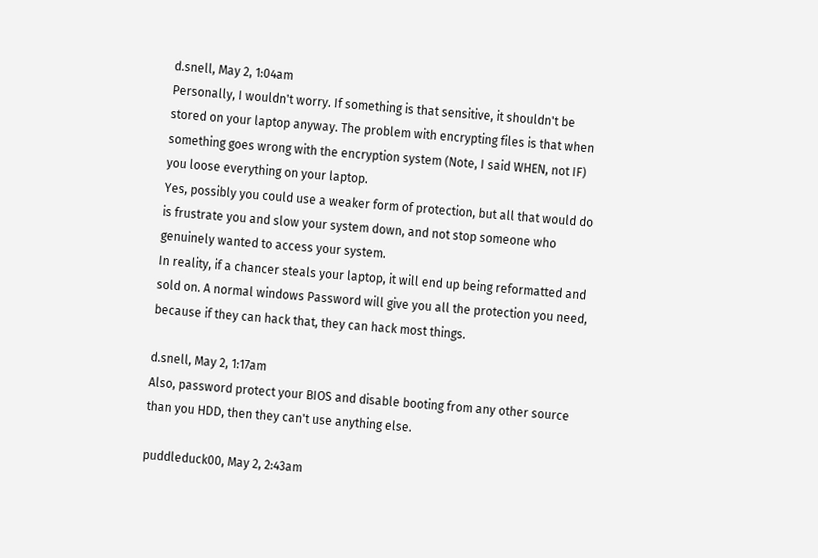d.snell, May 2, 1:04am
Personally, I wouldn't worry. If something is that sensitive, it shouldn't be stored on your laptop anyway. The problem with encrypting files is that when something goes wrong with the encryption system (Note, I said WHEN, not IF) you loose everything on your laptop.
Yes, possibly you could use a weaker form of protection, but all that would do is frustrate you and slow your system down, and not stop someone who genuinely wanted to access your system.
In reality, if a chancer steals your laptop, it will end up being reformatted and sold on. A normal windows Password will give you all the protection you need, because if they can hack that, they can hack most things.

d.snell, May 2, 1:17am
Also, password protect your BIOS and disable booting from any other source than you HDD, then they can't use anything else.

puddleduck00, May 2, 2:43am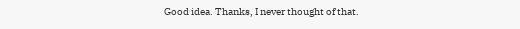Good idea. Thanks, I never thought of that.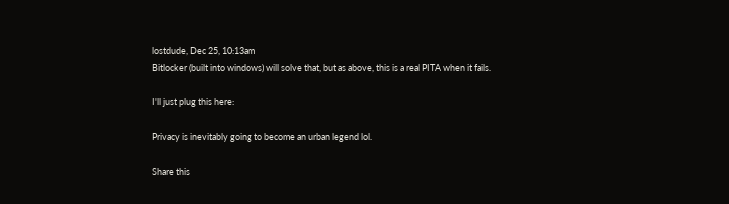lostdude, Dec 25, 10:13am
Bitlocker (built into windows) will solve that, but as above, this is a real PITA when it fails.

I'll just plug this here:

Privacy is inevitably going to become an urban legend lol.

Share this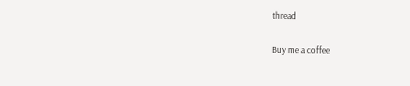thread

Buy me a coffee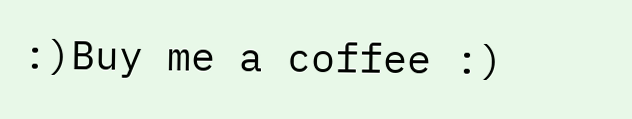:)Buy me a coffee :)